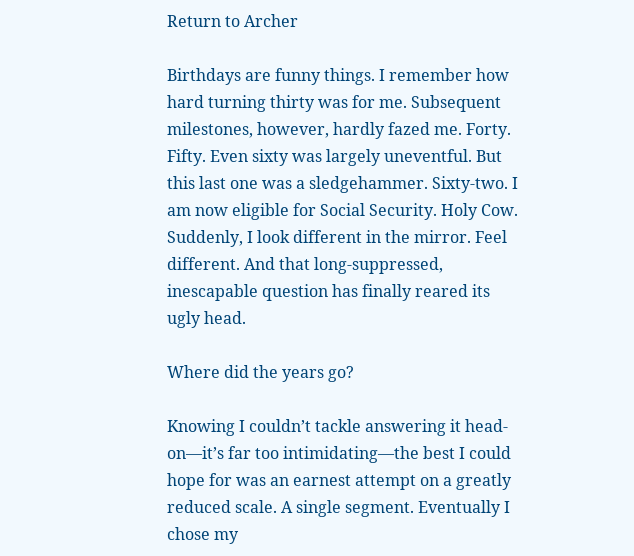Return to Archer

Birthdays are funny things. I remember how hard turning thirty was for me. Subsequent milestones, however, hardly fazed me. Forty. Fifty. Even sixty was largely uneventful. But this last one was a sledgehammer. Sixty-two. I am now eligible for Social Security. Holy Cow. Suddenly, I look different in the mirror. Feel different. And that long-suppressed, inescapable question has finally reared its ugly head.

Where did the years go?

Knowing I couldn’t tackle answering it head-on—it’s far too intimidating—the best I could hope for was an earnest attempt on a greatly reduced scale. A single segment. Eventually I chose my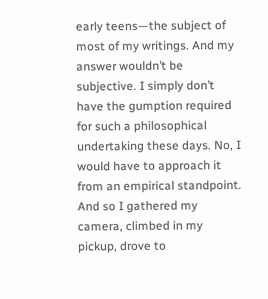early teens—the subject of most of my writings. And my answer wouldn’t be subjective. I simply don’t have the gumption required for such a philosophical undertaking these days. No, I would have to approach it from an empirical standpoint. And so I gathered my camera, climbed in my pickup, drove to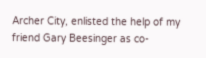Archer City, enlisted the help of my friend Gary Beesinger as co-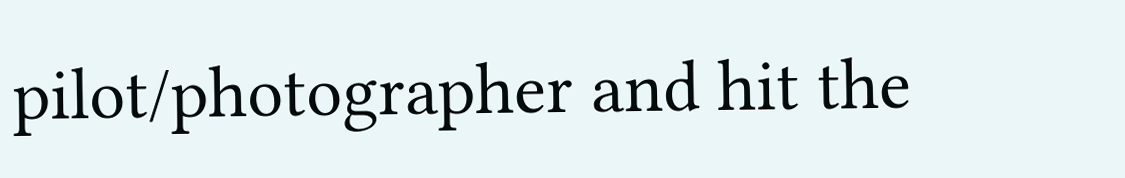pilot/photographer and hit the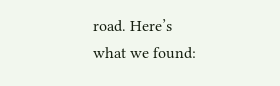road. Here’s what we found: